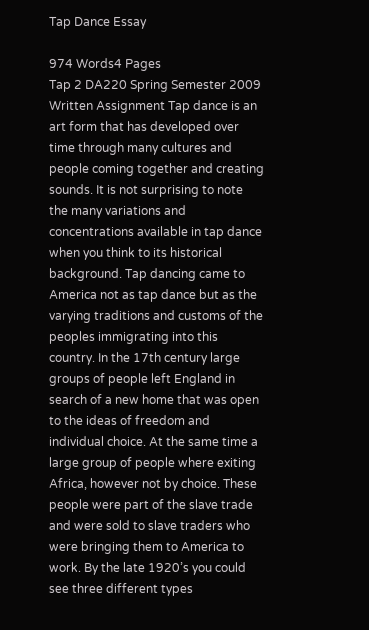Tap Dance Essay

974 Words4 Pages
Tap 2 DA220 Spring Semester 2009 Written Assignment Tap dance is an art form that has developed over time through many cultures and people coming together and creating sounds. It is not surprising to note the many variations and concentrations available in tap dance when you think to its historical background. Tap dancing came to America not as tap dance but as the varying traditions and customs of the peoples immigrating into this country. In the 17th century large groups of people left England in search of a new home that was open to the ideas of freedom and individual choice. At the same time a large group of people where exiting Africa, however not by choice. These people were part of the slave trade and were sold to slave traders who were bringing them to America to work. By the late 1920’s you could see three different types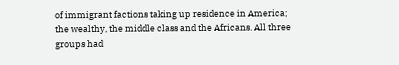of immigrant factions taking up residence in America; the wealthy, the middle class and the Africans. All three groups had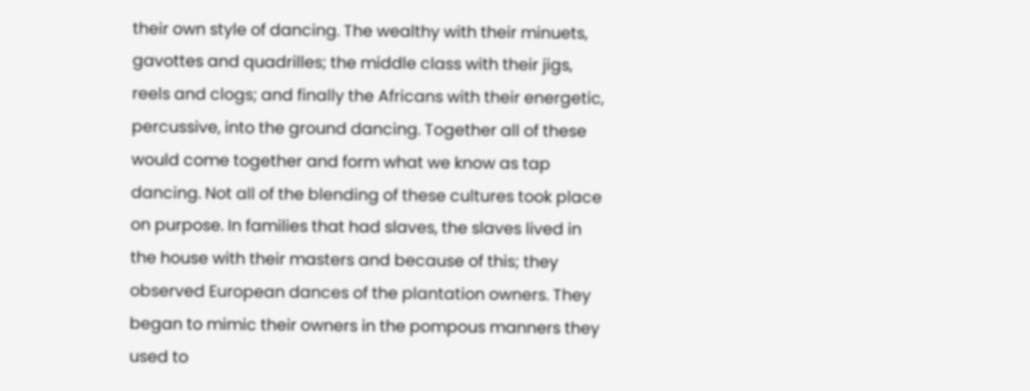their own style of dancing. The wealthy with their minuets, gavottes and quadrilles; the middle class with their jigs, reels and clogs; and finally the Africans with their energetic, percussive, into the ground dancing. Together all of these would come together and form what we know as tap dancing. Not all of the blending of these cultures took place on purpose. In families that had slaves, the slaves lived in the house with their masters and because of this; they observed European dances of the plantation owners. They began to mimic their owners in the pompous manners they used to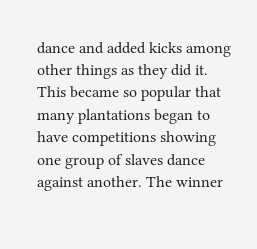dance and added kicks among other things as they did it. This became so popular that many plantations began to have competitions showing one group of slaves dance against another. The winner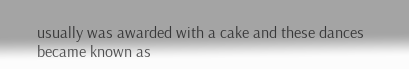usually was awarded with a cake and these dances became known as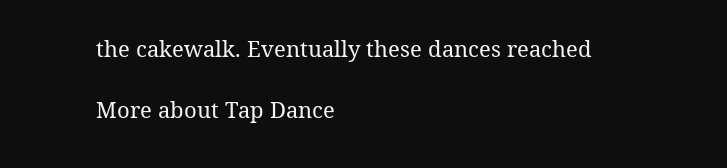the cakewalk. Eventually these dances reached

More about Tap Dance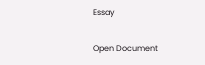Essay

Open Document